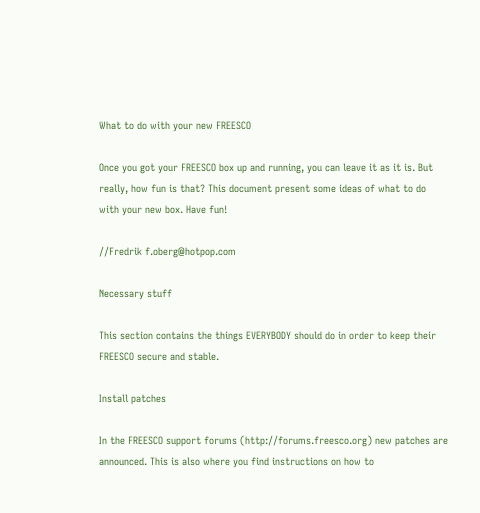What to do with your new FREESCO

Once you got your FREESCO box up and running, you can leave it as it is. But really, how fun is that? This document present some ideas of what to do with your new box. Have fun!

//Fredrik f.oberg@hotpop.com

Necessary stuff

This section contains the things EVERYBODY should do in order to keep their FREESCO secure and stable.

Install patches

In the FREESCO support forums (http://forums.freesco.org) new patches are announced. This is also where you find instructions on how to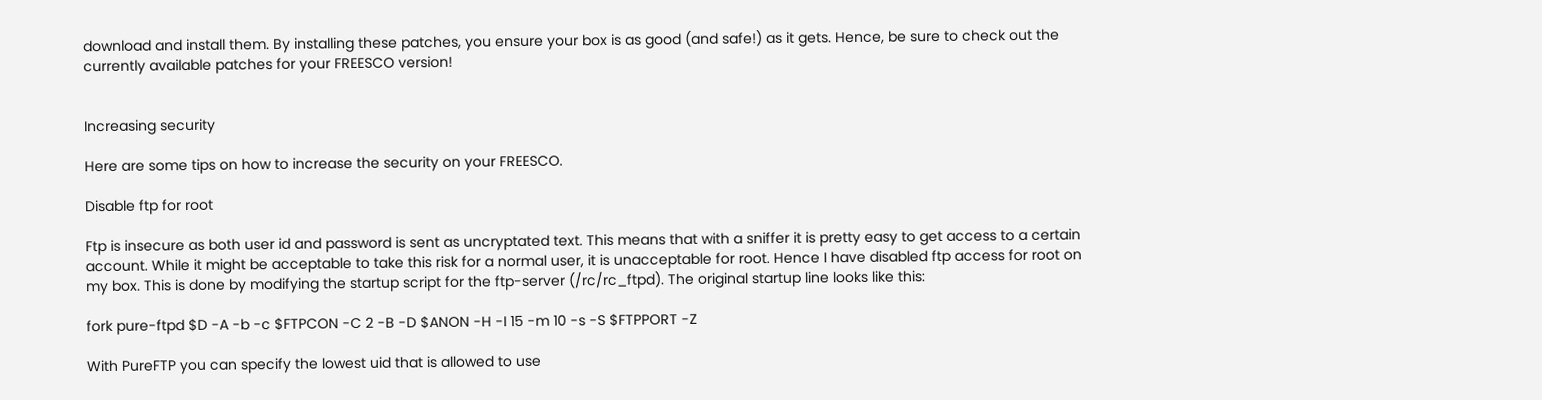download and install them. By installing these patches, you ensure your box is as good (and safe!) as it gets. Hence, be sure to check out the currently available patches for your FREESCO version!


Increasing security

Here are some tips on how to increase the security on your FREESCO.

Disable ftp for root

Ftp is insecure as both user id and password is sent as uncryptated text. This means that with a sniffer it is pretty easy to get access to a certain account. While it might be acceptable to take this risk for a normal user, it is unacceptable for root. Hence I have disabled ftp access for root on my box. This is done by modifying the startup script for the ftp-server (/rc/rc_ftpd). The original startup line looks like this:

fork pure-ftpd $D -A -b -c $FTPCON -C 2 -B -D $ANON -H -I 15 -m 10 -s -S $FTPPORT -Z

With PureFTP you can specify the lowest uid that is allowed to use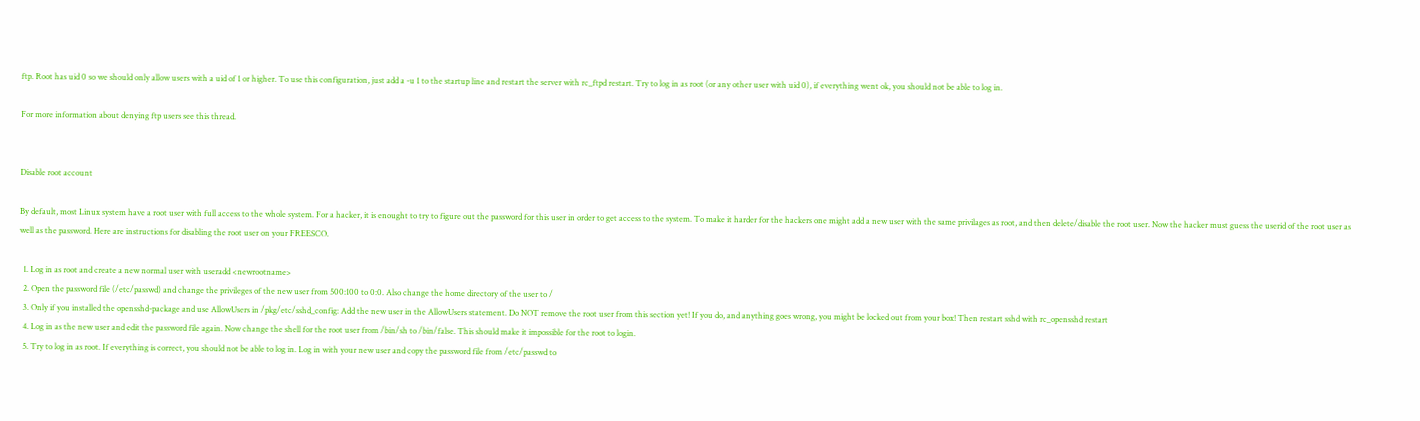ftp. Root has uid 0 so we should only allow users with a uid of 1 or higher. To use this configuration, just add a -u 1 to the startup line and restart the server with rc_ftpd restart. Try to log in as root (or any other user with uid 0), if everything went ok, you should not be able to log in.

For more information about denying ftp users see this thread.


Disable root account

By default, most Linux system have a root user with full access to the whole system. For a hacker, it is enought to try to figure out the password for this user in order to get access to the system. To make it harder for the hackers one might add a new user with the same privilages as root, and then delete/disable the root user. Now the hacker must guess the userid of the root user as well as the password. Here are instructions for disabling the root user on your FREESCO.

  1. Log in as root and create a new normal user with useradd <newrootname>
  2. Open the password file (/etc/passwd) and change the privileges of the new user from 500:100 to 0:0. Also change the home directory of the user to /
  3. Only if you installed the opensshd-package and use AllowUsers in /pkg/etc/sshd_config: Add the new user in the AllowUsers statement. Do NOT remove the root user from this section yet! If you do, and anything goes wrong, you might be locked out from your box! Then restart sshd with rc_opensshd restart
  4. Log in as the new user and edit the password file again. Now change the shell for the root user from /bin/sh to /bin/false. This should make it impossible for the root to login.
  5. Try to log in as root. If everything is correct, you should not be able to log in. Log in with your new user and copy the password file from /etc/passwd to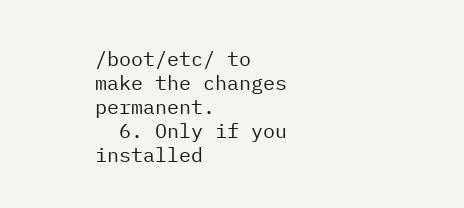/boot/etc/ to make the changes permanent.
  6. Only if you installed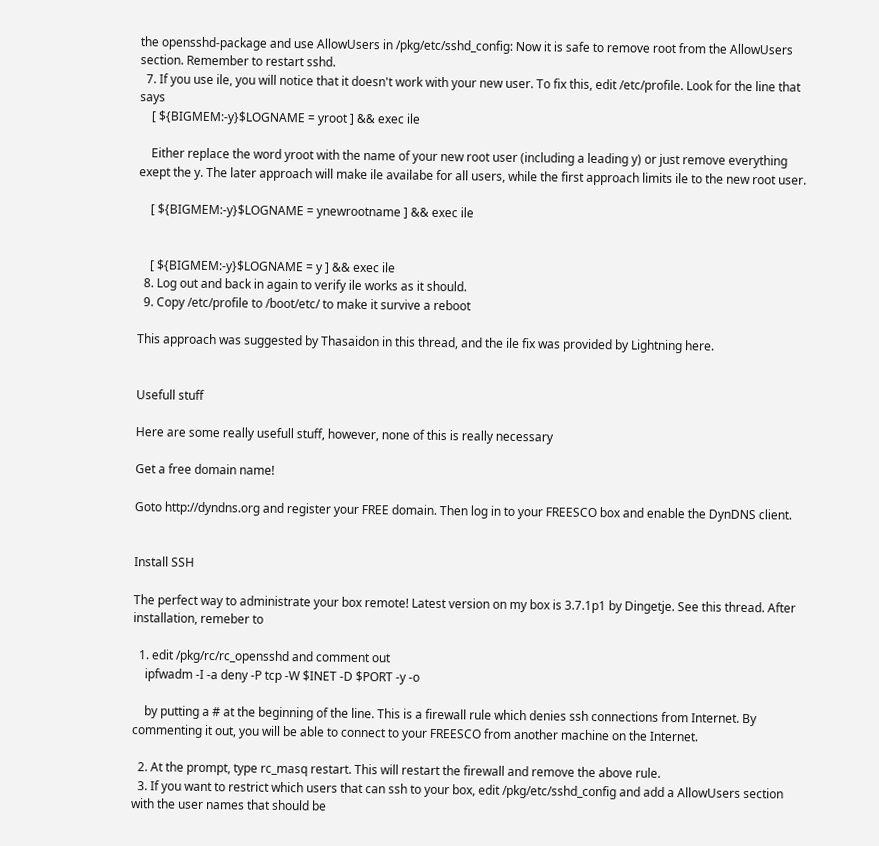the opensshd-package and use AllowUsers in /pkg/etc/sshd_config: Now it is safe to remove root from the AllowUsers section. Remember to restart sshd.
  7. If you use ile, you will notice that it doesn't work with your new user. To fix this, edit /etc/profile. Look for the line that says
    [ ${BIGMEM:-y}$LOGNAME = yroot ] && exec ile

    Either replace the word yroot with the name of your new root user (including a leading y) or just remove everything exept the y. The later approach will make ile availabe for all users, while the first approach limits ile to the new root user.

    [ ${BIGMEM:-y}$LOGNAME = ynewrootname ] && exec ile


    [ ${BIGMEM:-y}$LOGNAME = y ] && exec ile
  8. Log out and back in again to verify ile works as it should.
  9. Copy /etc/profile to /boot/etc/ to make it survive a reboot

This approach was suggested by Thasaidon in this thread, and the ile fix was provided by Lightning here.


Usefull stuff

Here are some really usefull stuff, however, none of this is really necessary

Get a free domain name!

Goto http://dyndns.org and register your FREE domain. Then log in to your FREESCO box and enable the DynDNS client.


Install SSH

The perfect way to administrate your box remote! Latest version on my box is 3.7.1p1 by Dingetje. See this thread. After installation, remeber to

  1. edit /pkg/rc/rc_opensshd and comment out
    ipfwadm -I -a deny -P tcp -W $INET -D $PORT -y -o

    by putting a # at the beginning of the line. This is a firewall rule which denies ssh connections from Internet. By commenting it out, you will be able to connect to your FREESCO from another machine on the Internet.

  2. At the prompt, type rc_masq restart. This will restart the firewall and remove the above rule.
  3. If you want to restrict which users that can ssh to your box, edit /pkg/etc/sshd_config and add a AllowUsers section with the user names that should be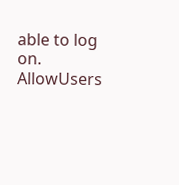able to log on. AllowUsers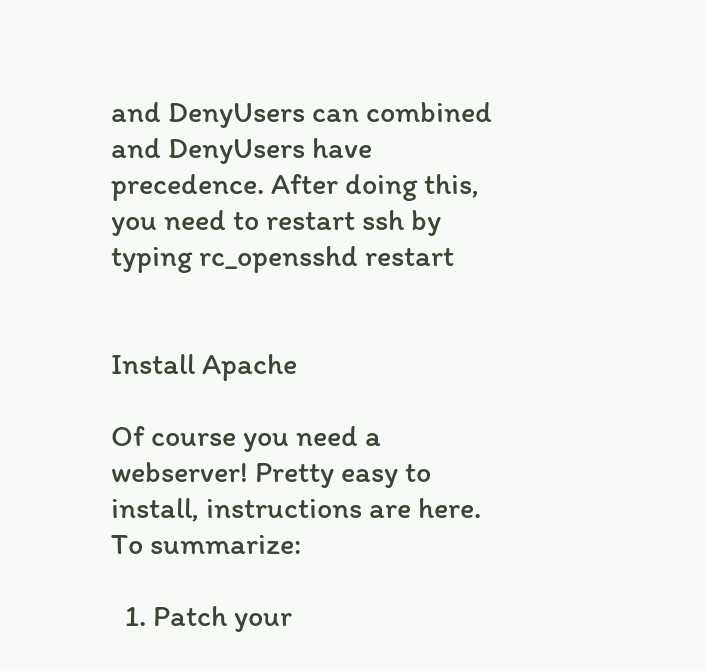and DenyUsers can combined and DenyUsers have precedence. After doing this, you need to restart ssh by typing rc_opensshd restart


Install Apache

Of course you need a webserver! Pretty easy to install, instructions are here. To summarize:

  1. Patch your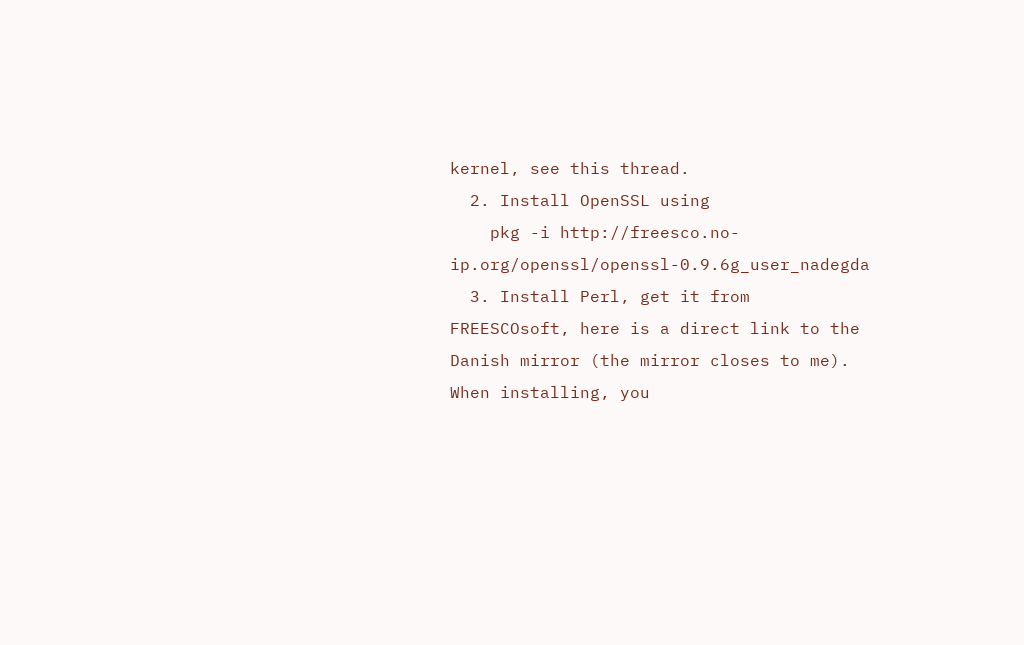kernel, see this thread.
  2. Install OpenSSL using
    pkg -i http://freesco.no-ip.org/openssl/openssl-0.9.6g_user_nadegda
  3. Install Perl, get it from FREESCOsoft, here is a direct link to the Danish mirror (the mirror closes to me). When installing, you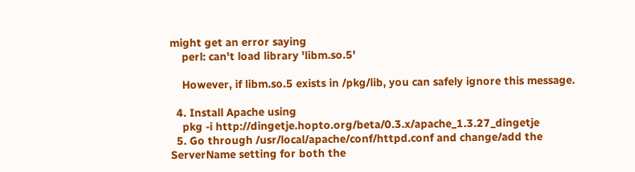might get an error saying
    perl: can't load library 'libm.so.5'

    However, if libm.so.5 exists in /pkg/lib, you can safely ignore this message.

  4. Install Apache using
    pkg -i http://dingetje.hopto.org/beta/0.3.x/apache_1.3.27_dingetje
  5. Go through /usr/local/apache/conf/httpd.conf and change/add the ServerName setting for both the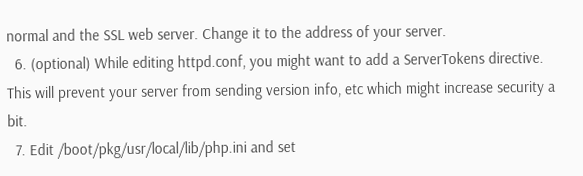normal and the SSL web server. Change it to the address of your server.
  6. (optional) While editing httpd.conf, you might want to add a ServerTokens directive. This will prevent your server from sending version info, etc which might increase security a bit.
  7. Edit /boot/pkg/usr/local/lib/php.ini and set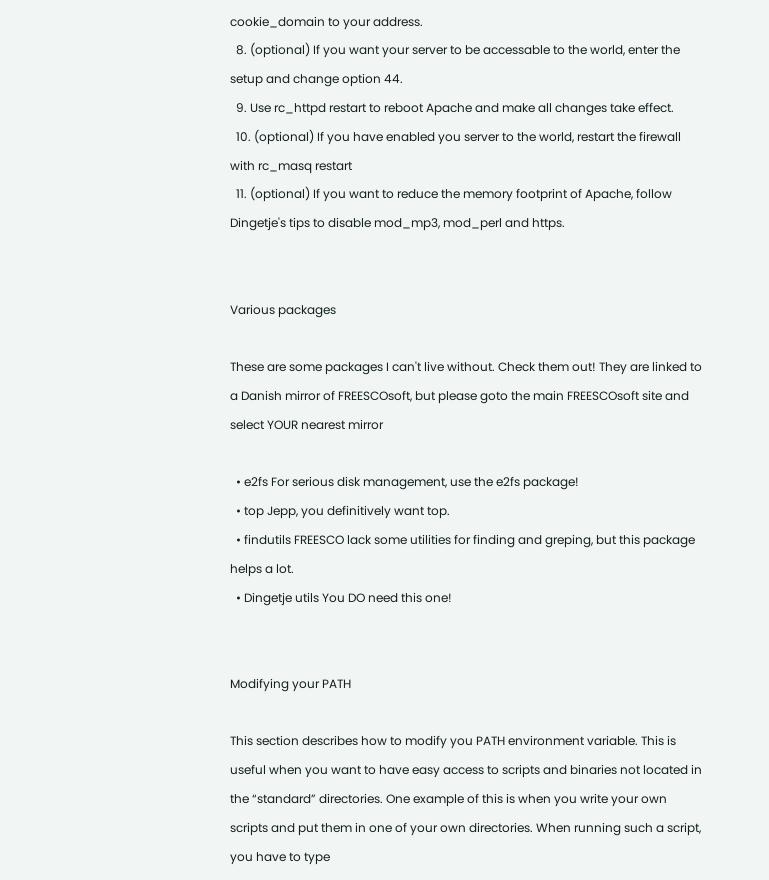cookie_domain to your address.
  8. (optional) If you want your server to be accessable to the world, enter the setup and change option 44.
  9. Use rc_httpd restart to reboot Apache and make all changes take effect.
  10. (optional) If you have enabled you server to the world, restart the firewall with rc_masq restart
  11. (optional) If you want to reduce the memory footprint of Apache, follow Dingetje's tips to disable mod_mp3, mod_perl and https.


Various packages

These are some packages I can't live without. Check them out! They are linked to a Danish mirror of FREESCOsoft, but please goto the main FREESCOsoft site and select YOUR nearest mirror

  • e2fs For serious disk management, use the e2fs package!
  • top Jepp, you definitively want top.
  • findutils FREESCO lack some utilities for finding and greping, but this package helps a lot.
  • Dingetje utils You DO need this one!


Modifying your PATH

This section describes how to modify you PATH environment variable. This is useful when you want to have easy access to scripts and binaries not located in the “standard” directories. One example of this is when you write your own scripts and put them in one of your own directories. When running such a script, you have to type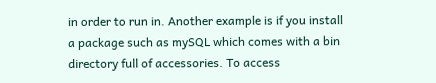in order to run in. Another example is if you install a package such as mySQL which comes with a bin directory full of accessories. To access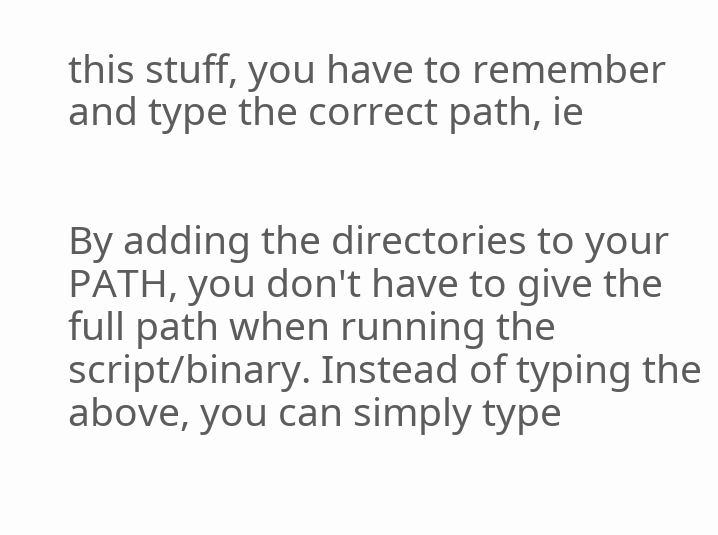this stuff, you have to remember and type the correct path, ie


By adding the directories to your PATH, you don't have to give the full path when running the script/binary. Instead of typing the above, you can simply type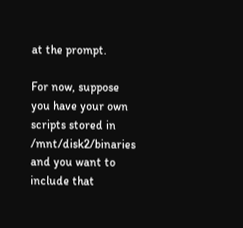at the prompt.

For now, suppose you have your own scripts stored in /mnt/disk2/binaries and you want to include that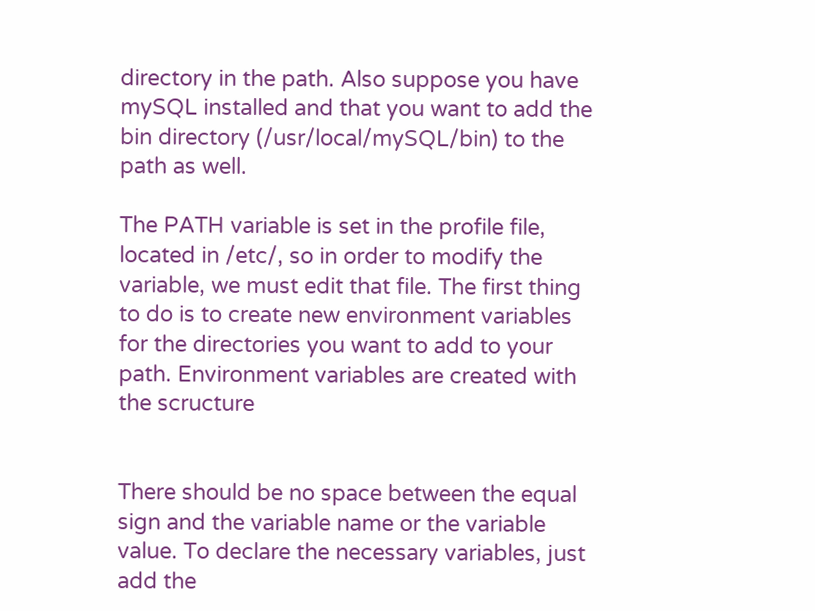directory in the path. Also suppose you have mySQL installed and that you want to add the bin directory (/usr/local/mySQL/bin) to the path as well.

The PATH variable is set in the profile file, located in /etc/, so in order to modify the variable, we must edit that file. The first thing to do is to create new environment variables for the directories you want to add to your path. Environment variables are created with the scructure


There should be no space between the equal sign and the variable name or the variable value. To declare the necessary variables, just add the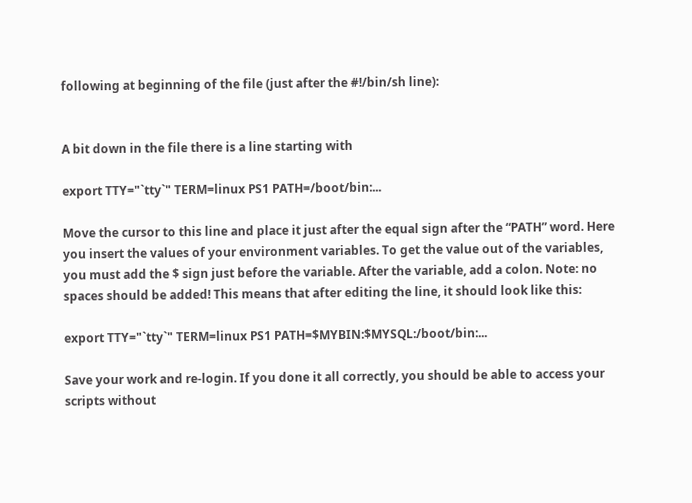following at beginning of the file (just after the #!/bin/sh line):


A bit down in the file there is a line starting with

export TTY="`tty`" TERM=linux PS1 PATH=/boot/bin:...

Move the cursor to this line and place it just after the equal sign after the “PATH” word. Here you insert the values of your environment variables. To get the value out of the variables, you must add the $ sign just before the variable. After the variable, add a colon. Note: no spaces should be added! This means that after editing the line, it should look like this:

export TTY="`tty`" TERM=linux PS1 PATH=$MYBIN:$MYSQL:/boot/bin:...

Save your work and re-login. If you done it all correctly, you should be able to access your scripts without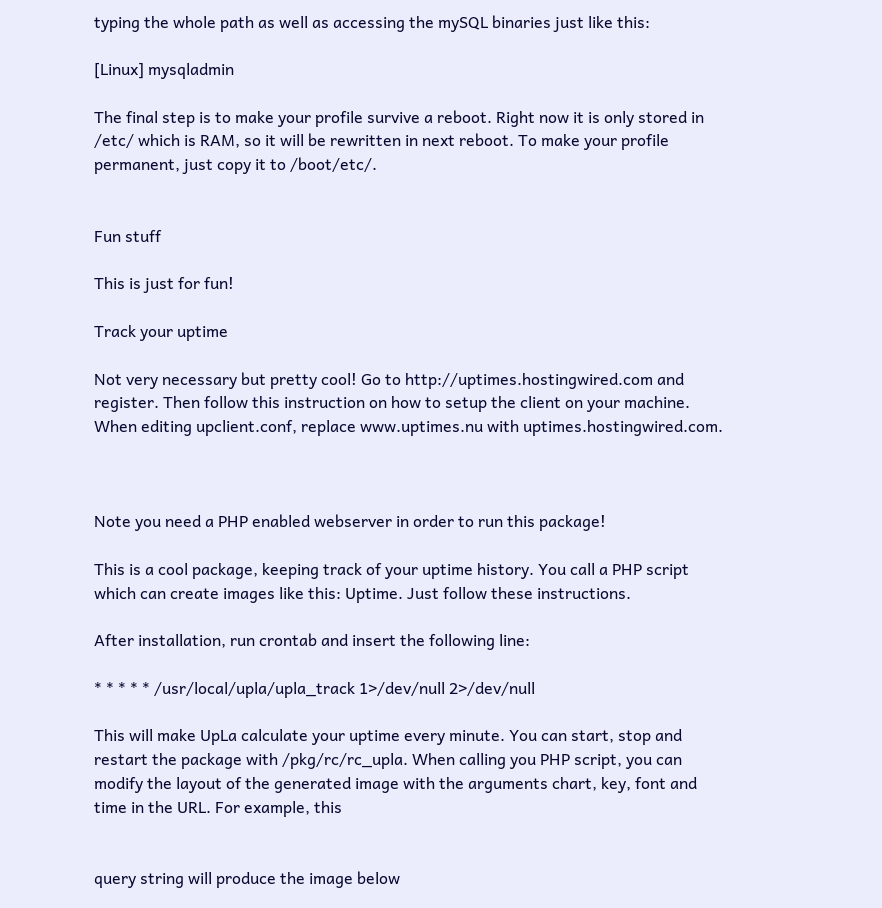typing the whole path as well as accessing the mySQL binaries just like this:

[Linux] mysqladmin

The final step is to make your profile survive a reboot. Right now it is only stored in /etc/ which is RAM, so it will be rewritten in next reboot. To make your profile permanent, just copy it to /boot/etc/.


Fun stuff

This is just for fun!

Track your uptime

Not very necessary but pretty cool! Go to http://uptimes.hostingwired.com and register. Then follow this instruction on how to setup the client on your machine. When editing upclient.conf, replace www.uptimes.nu with uptimes.hostingwired.com.



Note you need a PHP enabled webserver in order to run this package!

This is a cool package, keeping track of your uptime history. You call a PHP script which can create images like this: Uptime. Just follow these instructions.

After installation, run crontab and insert the following line:

* * * * * /usr/local/upla/upla_track 1>/dev/null 2>/dev/null

This will make UpLa calculate your uptime every minute. You can start, stop and restart the package with /pkg/rc/rc_upla. When calling you PHP script, you can modify the layout of the generated image with the arguments chart, key, font and time in the URL. For example, this


query string will produce the image below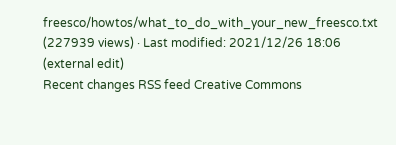freesco/howtos/what_to_do_with_your_new_freesco.txt (227939 views) · Last modified: 2021/12/26 18:06 (external edit)
Recent changes RSS feed Creative Commons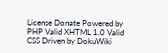License Donate Powered by PHP Valid XHTML 1.0 Valid CSS Driven by DokuWiki